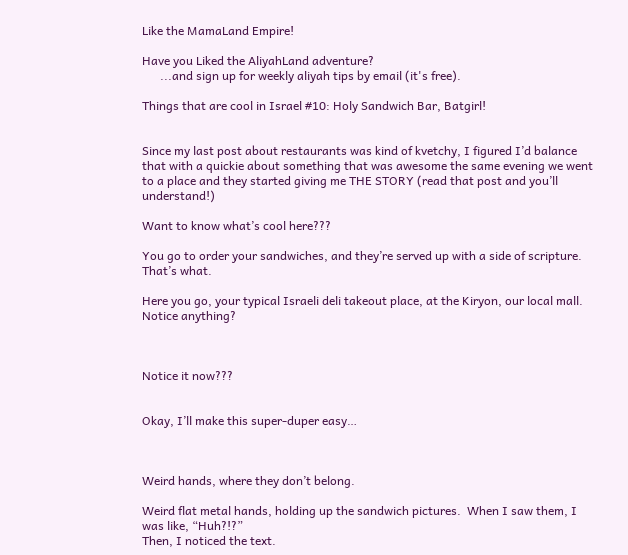Like the MamaLand Empire!

Have you Liked the AliyahLand adventure?
      ...and sign up for weekly aliyah tips by email (it's free).

Things that are cool in Israel #10: Holy Sandwich Bar, Batgirl!


Since my last post about restaurants was kind of kvetchy, I figured I’d balance that with a quickie about something that was awesome the same evening we went to a place and they started giving me THE STORY (read that post and you’ll understand!)

Want to know what’s cool here???

You go to order your sandwiches, and they’re served up with a side of scripture.  That’s what.

Here you go, your typical Israeli deli takeout place, at the Kiryon, our local mall.  Notice anything?



Notice it now???


Okay, I’ll make this super-duper easy…



Weird hands, where they don’t belong.

Weird flat metal hands, holding up the sandwich pictures.  When I saw them, I was like, “Huh?!?”
Then, I noticed the text.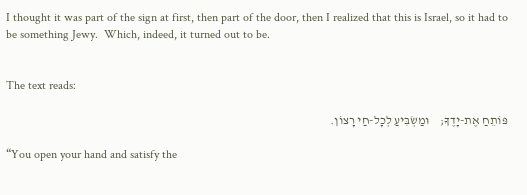I thought it was part of the sign at first, then part of the door, then I realized that this is Israel, so it had to be something Jewy.  Which, indeed, it turned out to be.


The text reads:

פּוֹתֵחַ אֶת-יָדֶךָ;    וּמַשְׂבִּיעַ לְכָל-חַי רָצוֹן.

“You open your hand and satisfy the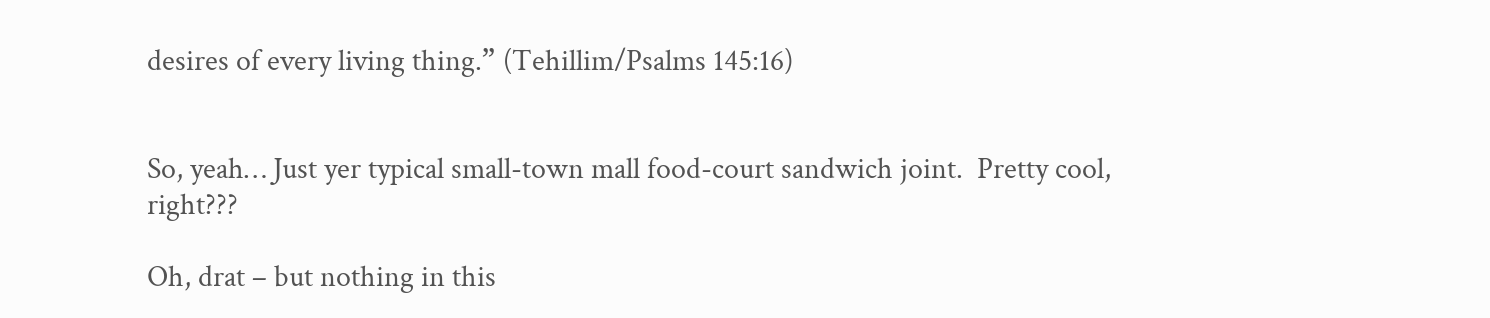desires of every living thing.” (Tehillim/Psalms 145:16)


So, yeah… Just yer typical small-town mall food-court sandwich joint.  Pretty cool, right???

Oh, drat – but nothing in this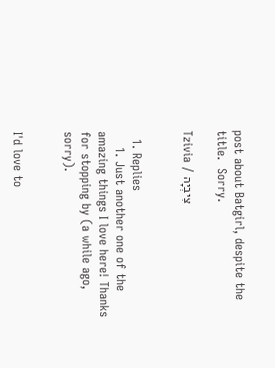post about Batgirl, despite the title.  Sorry.

Tzivia / צִיבְיָה


  1. Replies
    1. Just another one of the amazing things I love here! Thanks for stopping by (a while ago, sorry).


I'd love to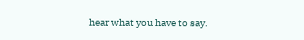hear what you have to say.